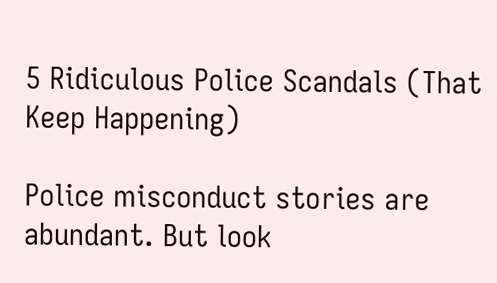5 Ridiculous Police Scandals (That Keep Happening)

Police misconduct stories are abundant. But look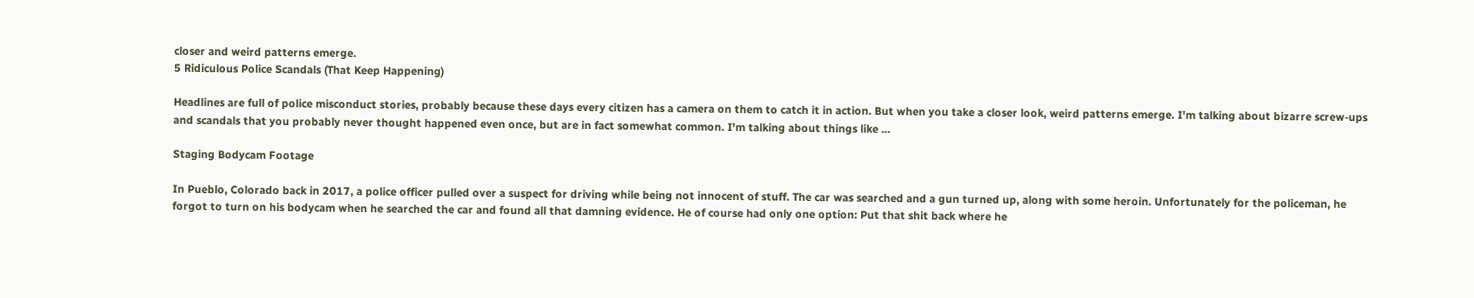closer and weird patterns emerge.
5 Ridiculous Police Scandals (That Keep Happening)

Headlines are full of police misconduct stories, probably because these days every citizen has a camera on them to catch it in action. But when you take a closer look, weird patterns emerge. I'm talking about bizarre screw-ups and scandals that you probably never thought happened even once, but are in fact somewhat common. I'm talking about things like ...

Staging Bodycam Footage

In Pueblo, Colorado back in 2017, a police officer pulled over a suspect for driving while being not innocent of stuff. The car was searched and a gun turned up, along with some heroin. Unfortunately for the policeman, he forgot to turn on his bodycam when he searched the car and found all that damning evidence. He of course had only one option: Put that shit back where he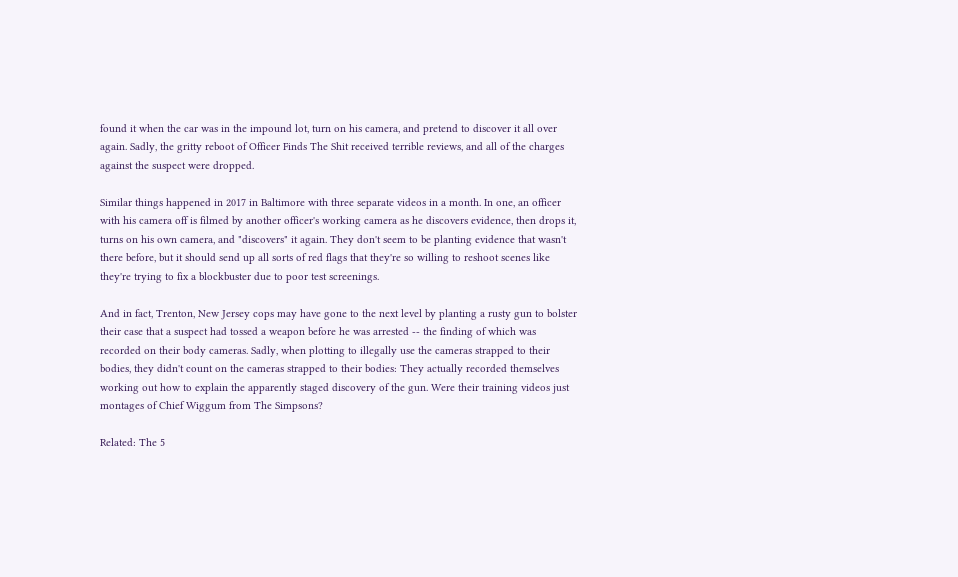found it when the car was in the impound lot, turn on his camera, and pretend to discover it all over again. Sadly, the gritty reboot of Officer Finds The Shit received terrible reviews, and all of the charges against the suspect were dropped.

Similar things happened in 2017 in Baltimore with three separate videos in a month. In one, an officer with his camera off is filmed by another officer's working camera as he discovers evidence, then drops it, turns on his own camera, and "discovers" it again. They don't seem to be planting evidence that wasn't there before, but it should send up all sorts of red flags that they're so willing to reshoot scenes like they're trying to fix a blockbuster due to poor test screenings.

And in fact, Trenton, New Jersey cops may have gone to the next level by planting a rusty gun to bolster their case that a suspect had tossed a weapon before he was arrested -- the finding of which was recorded on their body cameras. Sadly, when plotting to illegally use the cameras strapped to their bodies, they didn't count on the cameras strapped to their bodies: They actually recorded themselves working out how to explain the apparently staged discovery of the gun. Were their training videos just montages of Chief Wiggum from The Simpsons?

Related: The 5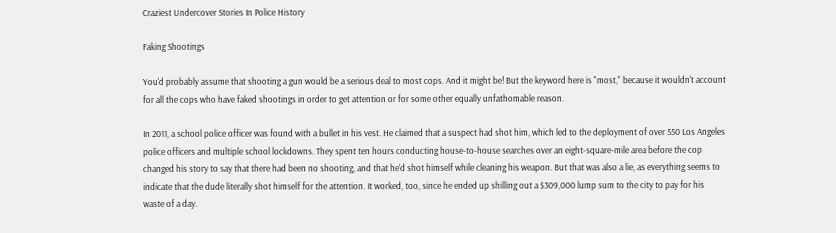Craziest Undercover Stories In Police History

Faking Shootings

You'd probably assume that shooting a gun would be a serious deal to most cops. And it might be! But the keyword here is "most," because it wouldn't account for all the cops who have faked shootings in order to get attention or for some other equally unfathomable reason.

In 2011, a school police officer was found with a bullet in his vest. He claimed that a suspect had shot him, which led to the deployment of over 550 Los Angeles police officers and multiple school lockdowns. They spent ten hours conducting house-to-house searches over an eight-square-mile area before the cop changed his story to say that there had been no shooting, and that he'd shot himself while cleaning his weapon. But that was also a lie, as everything seems to indicate that the dude literally shot himself for the attention. It worked, too, since he ended up shilling out a $309,000 lump sum to the city to pay for his waste of a day.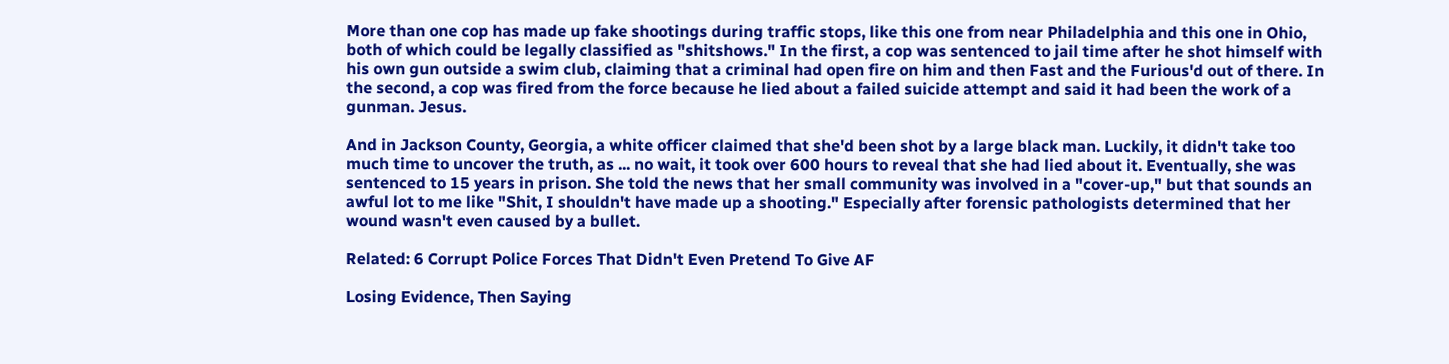More than one cop has made up fake shootings during traffic stops, like this one from near Philadelphia and this one in Ohio, both of which could be legally classified as "shitshows." In the first, a cop was sentenced to jail time after he shot himself with his own gun outside a swim club, claiming that a criminal had open fire on him and then Fast and the Furious'd out of there. In the second, a cop was fired from the force because he lied about a failed suicide attempt and said it had been the work of a gunman. Jesus.

And in Jackson County, Georgia, a white officer claimed that she'd been shot by a large black man. Luckily, it didn't take too much time to uncover the truth, as ... no wait, it took over 600 hours to reveal that she had lied about it. Eventually, she was sentenced to 15 years in prison. She told the news that her small community was involved in a "cover-up," but that sounds an awful lot to me like "Shit, I shouldn't have made up a shooting." Especially after forensic pathologists determined that her wound wasn't even caused by a bullet.

Related: 6 Corrupt Police Forces That Didn't Even Pretend To Give AF

Losing Evidence, Then Saying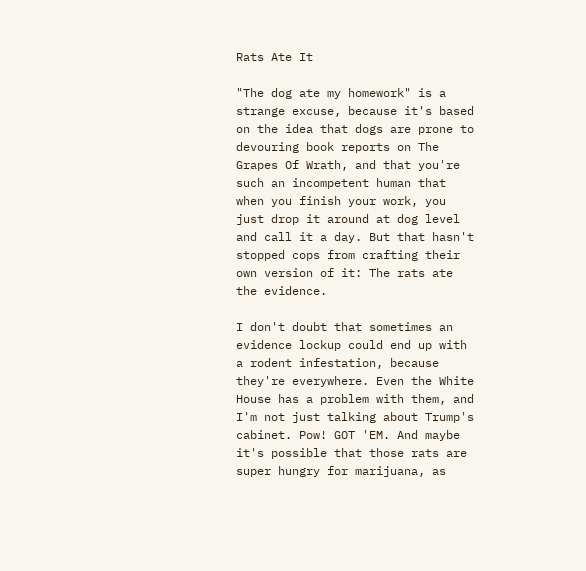Rats Ate It

"The dog ate my homework" is a strange excuse, because it's based on the idea that dogs are prone to devouring book reports on The Grapes Of Wrath, and that you're such an incompetent human that when you finish your work, you just drop it around at dog level and call it a day. But that hasn't stopped cops from crafting their own version of it: The rats ate the evidence.

I don't doubt that sometimes an evidence lockup could end up with a rodent infestation, because they're everywhere. Even the White House has a problem with them, and I'm not just talking about Trump's cabinet. Pow! GOT 'EM. And maybe it's possible that those rats are super hungry for marijuana, as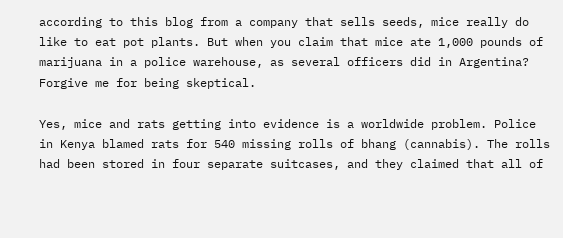according to this blog from a company that sells seeds, mice really do like to eat pot plants. But when you claim that mice ate 1,000 pounds of marijuana in a police warehouse, as several officers did in Argentina? Forgive me for being skeptical.

Yes, mice and rats getting into evidence is a worldwide problem. Police in Kenya blamed rats for 540 missing rolls of bhang (cannabis). The rolls had been stored in four separate suitcases, and they claimed that all of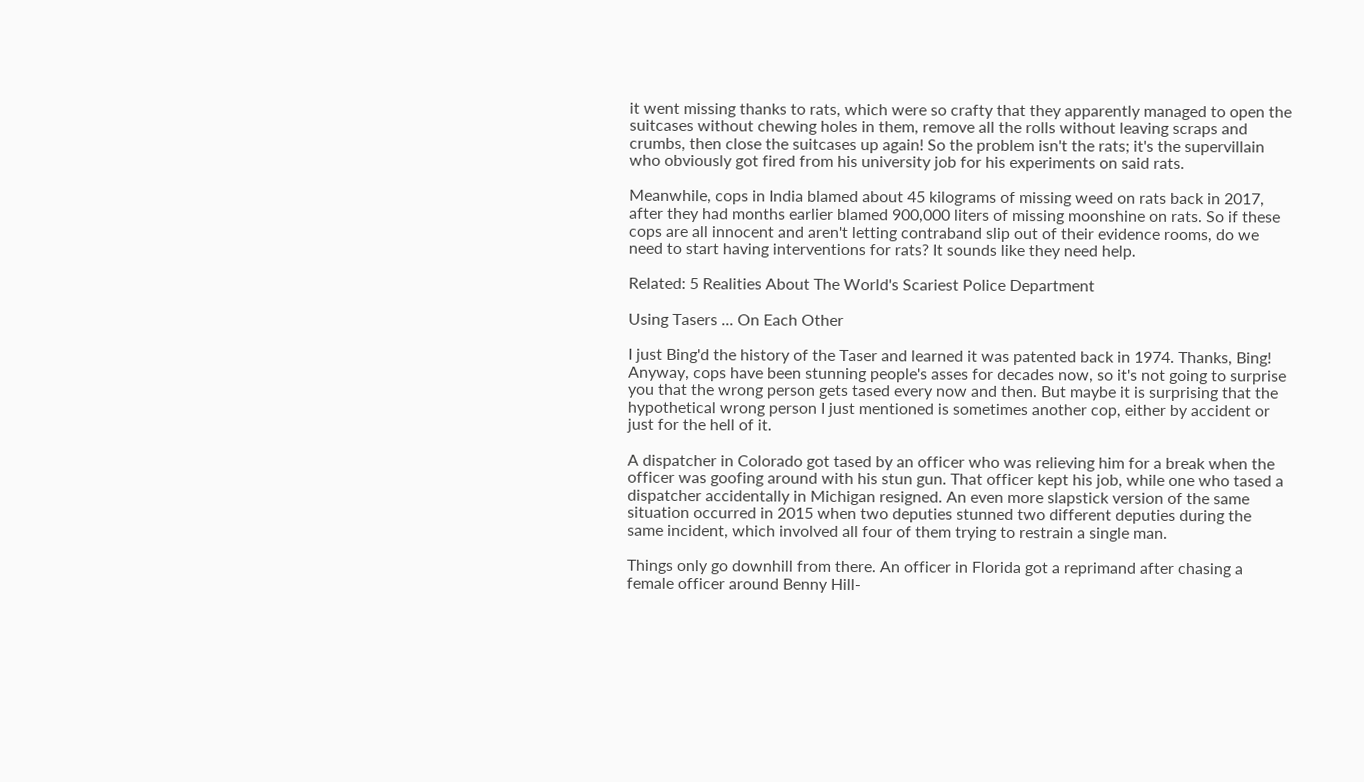it went missing thanks to rats, which were so crafty that they apparently managed to open the suitcases without chewing holes in them, remove all the rolls without leaving scraps and crumbs, then close the suitcases up again! So the problem isn't the rats; it's the supervillain who obviously got fired from his university job for his experiments on said rats.

Meanwhile, cops in India blamed about 45 kilograms of missing weed on rats back in 2017, after they had months earlier blamed 900,000 liters of missing moonshine on rats. So if these cops are all innocent and aren't letting contraband slip out of their evidence rooms, do we need to start having interventions for rats? It sounds like they need help.

Related: 5 Realities About The World's Scariest Police Department

Using Tasers ... On Each Other

I just Bing'd the history of the Taser and learned it was patented back in 1974. Thanks, Bing! Anyway, cops have been stunning people's asses for decades now, so it's not going to surprise you that the wrong person gets tased every now and then. But maybe it is surprising that the hypothetical wrong person I just mentioned is sometimes another cop, either by accident or just for the hell of it.

A dispatcher in Colorado got tased by an officer who was relieving him for a break when the officer was goofing around with his stun gun. That officer kept his job, while one who tased a dispatcher accidentally in Michigan resigned. An even more slapstick version of the same situation occurred in 2015 when two deputies stunned two different deputies during the same incident, which involved all four of them trying to restrain a single man.

Things only go downhill from there. An officer in Florida got a reprimand after chasing a female officer around Benny Hill-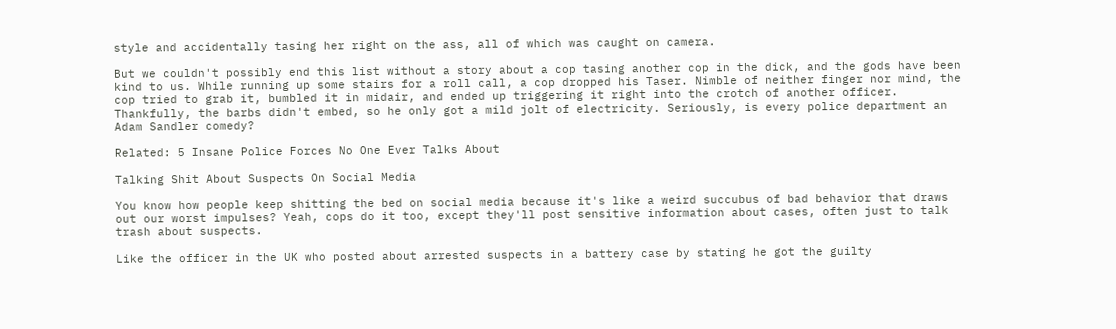style and accidentally tasing her right on the ass, all of which was caught on camera.

But we couldn't possibly end this list without a story about a cop tasing another cop in the dick, and the gods have been kind to us. While running up some stairs for a roll call, a cop dropped his Taser. Nimble of neither finger nor mind, the cop tried to grab it, bumbled it in midair, and ended up triggering it right into the crotch of another officer. Thankfully, the barbs didn't embed, so he only got a mild jolt of electricity. Seriously, is every police department an Adam Sandler comedy?

Related: 5 Insane Police Forces No One Ever Talks About

Talking Shit About Suspects On Social Media

You know how people keep shitting the bed on social media because it's like a weird succubus of bad behavior that draws out our worst impulses? Yeah, cops do it too, except they'll post sensitive information about cases, often just to talk trash about suspects.

Like the officer in the UK who posted about arrested suspects in a battery case by stating he got the guilty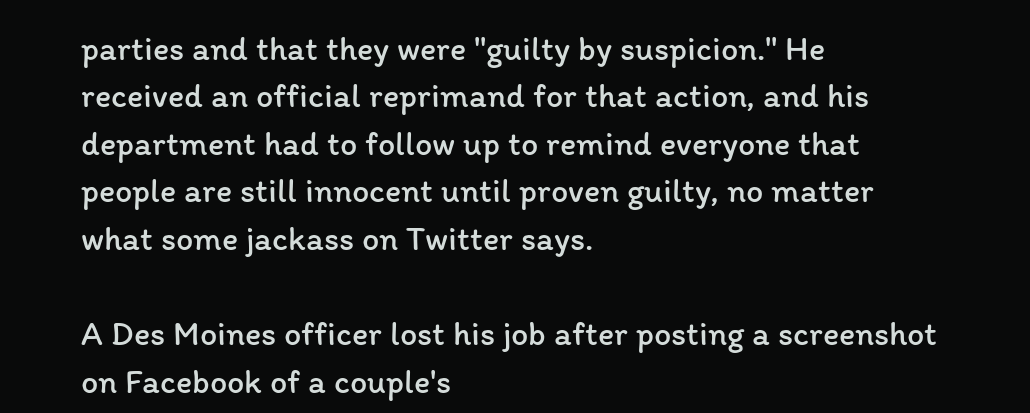parties and that they were "guilty by suspicion." He received an official reprimand for that action, and his department had to follow up to remind everyone that people are still innocent until proven guilty, no matter what some jackass on Twitter says.

A Des Moines officer lost his job after posting a screenshot on Facebook of a couple's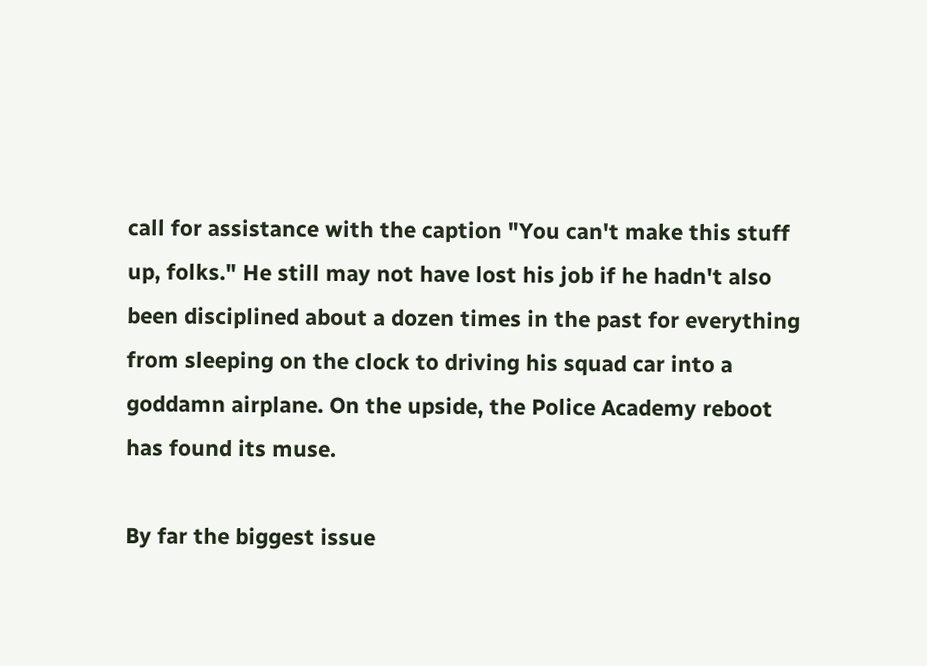call for assistance with the caption "You can't make this stuff up, folks." He still may not have lost his job if he hadn't also been disciplined about a dozen times in the past for everything from sleeping on the clock to driving his squad car into a goddamn airplane. On the upside, the Police Academy reboot has found its muse.

By far the biggest issue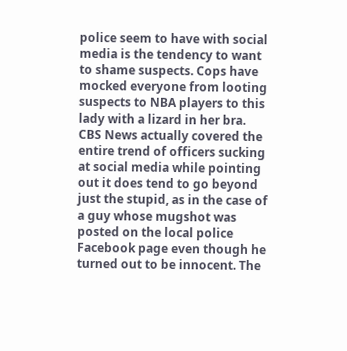police seem to have with social media is the tendency to want to shame suspects. Cops have mocked everyone from looting suspects to NBA players to this lady with a lizard in her bra. CBS News actually covered the entire trend of officers sucking at social media while pointing out it does tend to go beyond just the stupid, as in the case of a guy whose mugshot was posted on the local police Facebook page even though he turned out to be innocent. The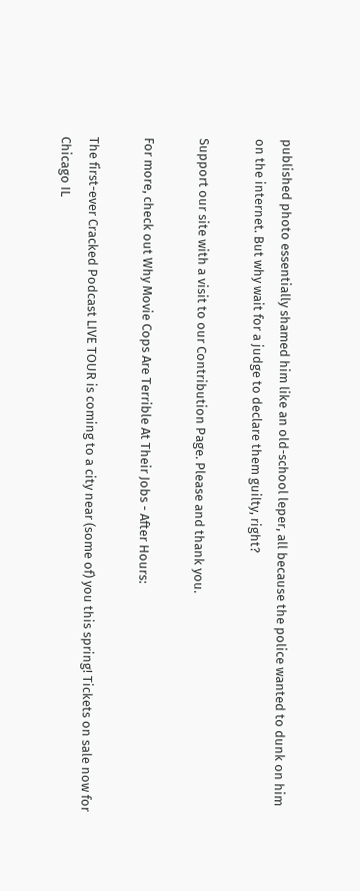published photo essentially shamed him like an old-school leper, all because the police wanted to dunk on him on the internet. But why wait for a judge to declare them guilty, right?

Support our site with a visit to our Contribution Page. Please and thank you.

For more, check out Why Movie Cops Are Terrible At Their Jobs - After Hours:

The first-ever Cracked Podcast LIVE TOUR is coming to a city near (some of) you this spring! Tickets on sale now for Chicago IL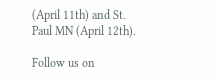(April 11th) and St. Paul MN (April 12th).

Follow us on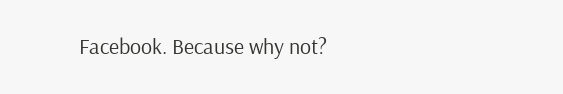Facebook. Because why not?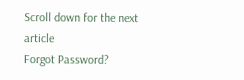Scroll down for the next article
Forgot Password?